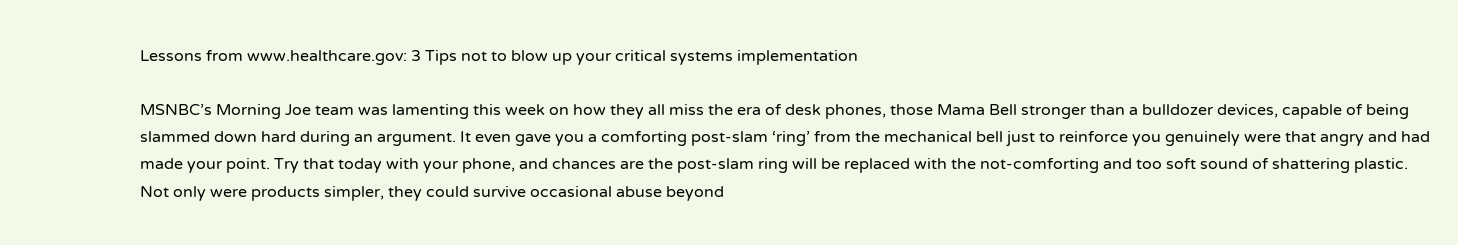Lessons from www.healthcare.gov: 3 Tips not to blow up your critical systems implementation

MSNBC’s Morning Joe team was lamenting this week on how they all miss the era of desk phones, those Mama Bell stronger than a bulldozer devices, capable of being slammed down hard during an argument. It even gave you a comforting post-slam ‘ring’ from the mechanical bell just to reinforce you genuinely were that angry and had made your point. Try that today with your phone, and chances are the post-slam ring will be replaced with the not-comforting and too soft sound of shattering plastic. Not only were products simpler, they could survive occasional abuse beyond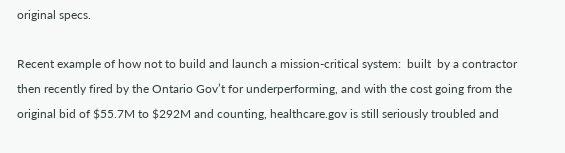original specs.

Recent example of how not to build and launch a mission-critical system:  built  by a contractor then recently fired by the Ontario Gov’t for underperforming, and with the cost going from the original bid of $55.7M to $292M and counting, healthcare.gov is still seriously troubled and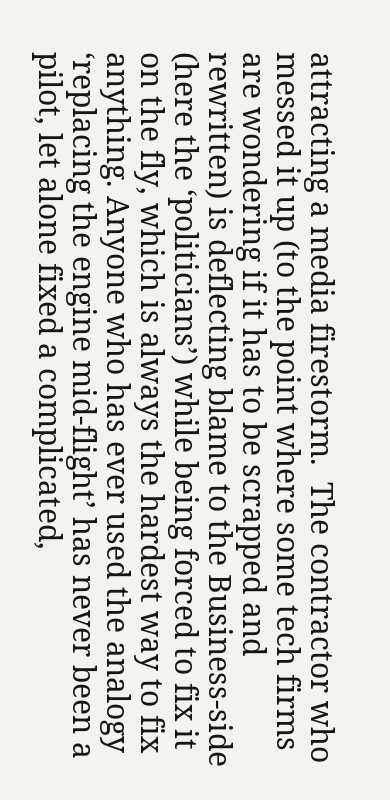attracting a media firestorm.  The contractor who messed it up (to the point where some tech firms are wondering if it has to be scrapped and rewritten) is deflecting blame to the Business-side (here the ‘politicians’) while being forced to fix it on the fly, which is always the hardest way to fix anything. Anyone who has ever used the analogy ‘replacing the engine mid-flight’ has never been a pilot, let alone fixed a complicated,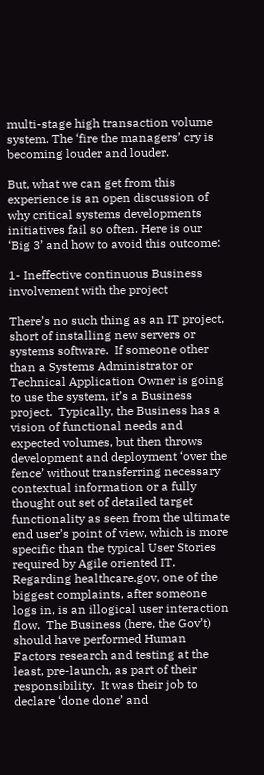multi-stage high transaction volume system. The ‘fire the managers’ cry is becoming louder and louder.

But, what we can get from this experience is an open discussion of why critical systems developments initiatives fail so often. Here is our ‘Big 3’ and how to avoid this outcome:

1- Ineffective continuous Business involvement with the project

There’s no such thing as an IT project, short of installing new servers or systems software.  If someone other than a Systems Administrator or Technical Application Owner is going to use the system, it’s a Business project.  Typically, the Business has a vision of functional needs and expected volumes, but then throws development and deployment ‘over the fence’ without transferring necessary contextual information or a fully thought out set of detailed target functionality as seen from the ultimate end user’s point of view, which is more specific than the typical User Stories required by Agile oriented IT. Regarding healthcare.gov, one of the biggest complaints, after someone logs in, is an illogical user interaction flow.  The Business (here, the Gov’t) should have performed Human Factors research and testing at the least, pre-launch, as part of their responsibility.  It was their job to declare ‘done done’ and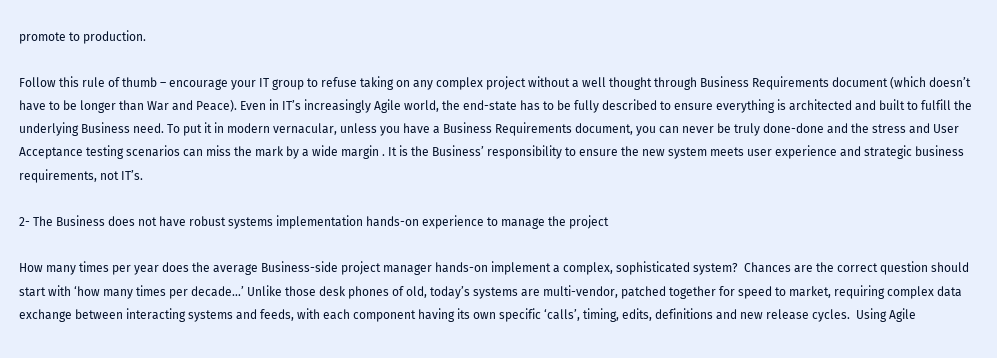promote to production.

Follow this rule of thumb – encourage your IT group to refuse taking on any complex project without a well thought through Business Requirements document (which doesn’t have to be longer than War and Peace). Even in IT’s increasingly Agile world, the end-state has to be fully described to ensure everything is architected and built to fulfill the underlying Business need. To put it in modern vernacular, unless you have a Business Requirements document, you can never be truly done-done and the stress and User Acceptance testing scenarios can miss the mark by a wide margin . It is the Business’ responsibility to ensure the new system meets user experience and strategic business requirements, not IT’s.

2- The Business does not have robust systems implementation hands-on experience to manage the project

How many times per year does the average Business-side project manager hands-on implement a complex, sophisticated system?  Chances are the correct question should start with ‘how many times per decade…’ Unlike those desk phones of old, today’s systems are multi-vendor, patched together for speed to market, requiring complex data exchange between interacting systems and feeds, with each component having its own specific ‘calls’, timing, edits, definitions and new release cycles.  Using Agile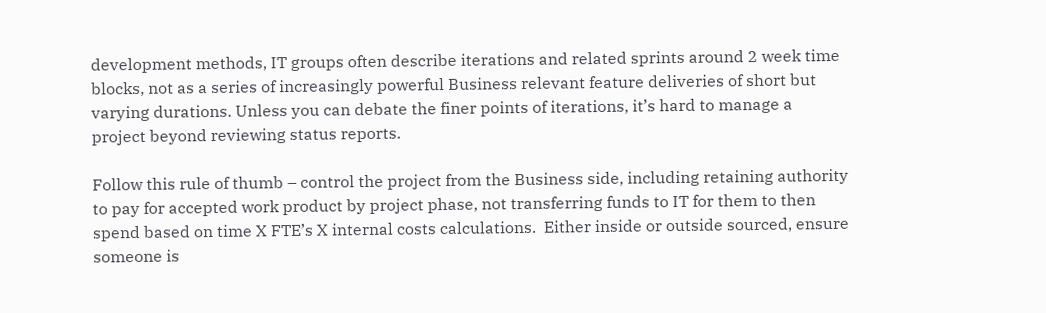development methods, IT groups often describe iterations and related sprints around 2 week time blocks, not as a series of increasingly powerful Business relevant feature deliveries of short but varying durations. Unless you can debate the finer points of iterations, it’s hard to manage a project beyond reviewing status reports.

Follow this rule of thumb – control the project from the Business side, including retaining authority to pay for accepted work product by project phase, not transferring funds to IT for them to then spend based on time X FTE’s X internal costs calculations.  Either inside or outside sourced, ensure someone is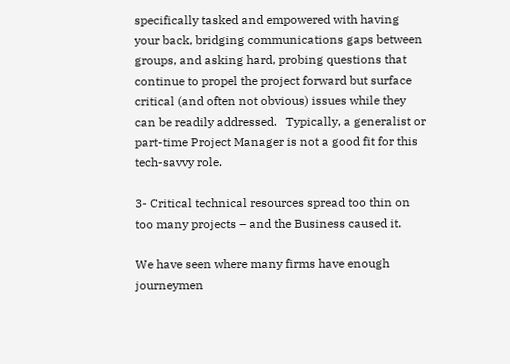specifically tasked and empowered with having your back, bridging communications gaps between groups, and asking hard, probing questions that continue to propel the project forward but surface critical (and often not obvious) issues while they can be readily addressed.   Typically, a generalist or part-time Project Manager is not a good fit for this tech-savvy role.

3- Critical technical resources spread too thin on too many projects – and the Business caused it.

We have seen where many firms have enough journeymen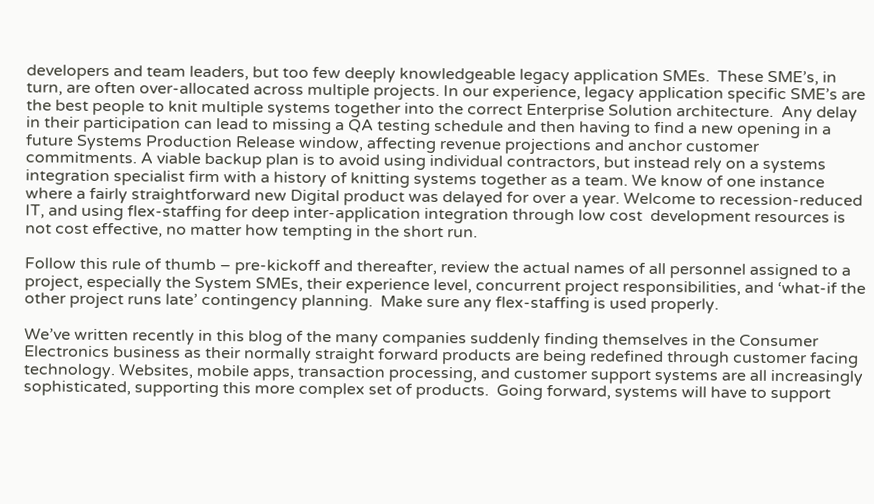developers and team leaders, but too few deeply knowledgeable legacy application SMEs.  These SME’s, in turn, are often over-allocated across multiple projects. In our experience, legacy application specific SME’s are the best people to knit multiple systems together into the correct Enterprise Solution architecture.  Any delay in their participation can lead to missing a QA testing schedule and then having to find a new opening in a future Systems Production Release window, affecting revenue projections and anchor customer commitments. A viable backup plan is to avoid using individual contractors, but instead rely on a systems integration specialist firm with a history of knitting systems together as a team. We know of one instance where a fairly straightforward new Digital product was delayed for over a year. Welcome to recession-reduced IT, and using flex-staffing for deep inter-application integration through low cost  development resources is not cost effective, no matter how tempting in the short run.

Follow this rule of thumb – pre-kickoff and thereafter, review the actual names of all personnel assigned to a project, especially the System SMEs, their experience level, concurrent project responsibilities, and ‘what-if the other project runs late’ contingency planning.  Make sure any flex-staffing is used properly.

We’ve written recently in this blog of the many companies suddenly finding themselves in the Consumer Electronics business as their normally straight forward products are being redefined through customer facing technology. Websites, mobile apps, transaction processing, and customer support systems are all increasingly sophisticated, supporting this more complex set of products.  Going forward, systems will have to support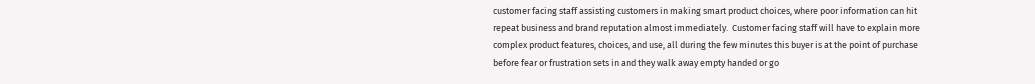customer facing staff assisting customers in making smart product choices, where poor information can hit repeat business and brand reputation almost immediately.  Customer facing staff will have to explain more complex product features, choices, and use, all during the few minutes this buyer is at the point of purchase before fear or frustration sets in and they walk away empty handed or go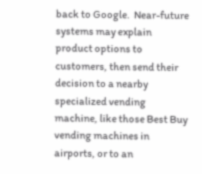back to Google.  Near-future systems may explain product options to customers, then send their decision to a nearby specialized vending machine, like those Best Buy vending machines in airports, or to an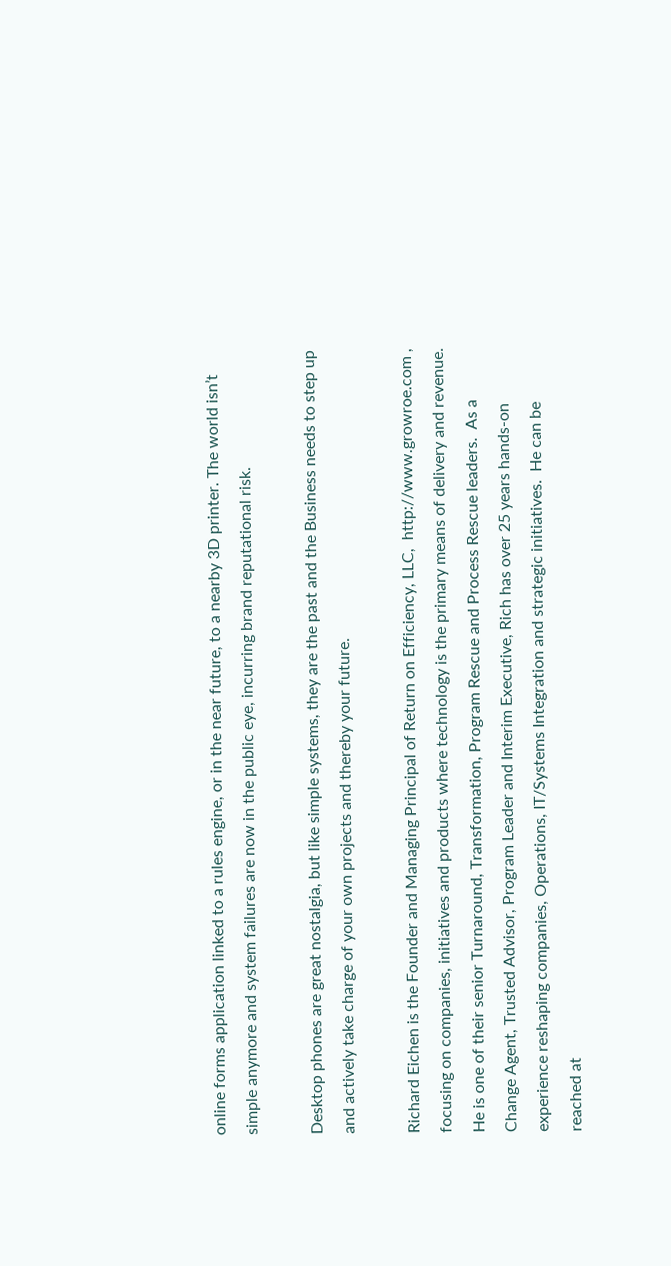online forms application linked to a rules engine, or in the near future, to a nearby 3D printer. The world isn’t simple anymore and system failures are now in the public eye, incurring brand reputational risk.

Desktop phones are great nostalgia, but like simple systems, they are the past and the Business needs to step up and actively take charge of your own projects and thereby your future.

Richard Eichen is the Founder and Managing Principal of Return on Efficiency, LLC,  http://www.growroe.com , focusing on companies, initiatives and products where technology is the primary means of delivery and revenue. He is one of their senior Turnaround, Transformation, Program Rescue and Process Rescue leaders.  As a Change Agent, Trusted Advisor, Program Leader and Interim Executive, Rich has over 25 years hands-on experience reshaping companies, Operations, IT/Systems Integration and strategic initiatives.  He can be reached at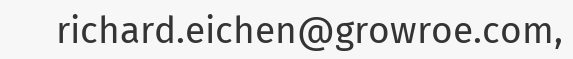richard.eichen@growroe.com,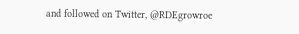and followed on Twitter, @RDEgrowroe